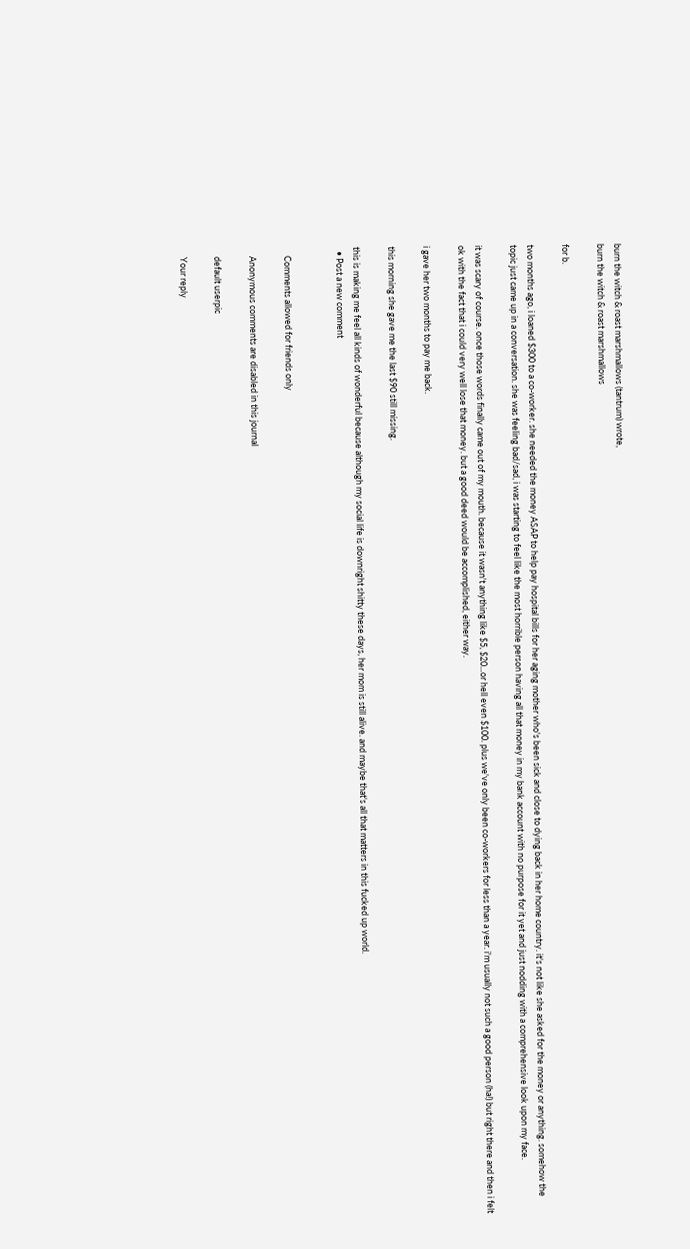burn the witch & roast marshmallows (tantrum) wrote,
burn the witch & roast marshmallows

for b.

two months ago, i loaned $300 to a co-worker. she needed the money ASAP to help pay hospital bills for her aging mother who's been sick and close to dying back in her home country. it's not like she asked for the money or anything. somehow the topic just came up in a conversation. she was feeling bad/sad, i was starting to feel like the most horrible person having all that money in my bank account with no purpose for it yet and just nodding with a comprehensive look upon my face.

it was scary of course. once those words finally came out of my mouth. because it wasn't anything like $5, $20...or hell even $100. plus we've only been co-workers for less than a year. i'm usually not such a good person (ha!) but right there and then i felt ok with the fact that i could very well lose that money. but a good deed would be accomplished, either way.

i gave her two months to pay me back.

this morning she gave me the last $90 still missing.

this is making me feel all kinds of wonderful because although my social life is downright shitty these days, her mom is still alive. and maybe that's all that matters in this fucked up world.
  • Post a new comment


    Comments allowed for friends only

    Anonymous comments are disabled in this journal

    default userpic

    Your reply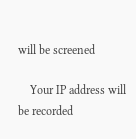will be screened

    Your IP address will be recorded